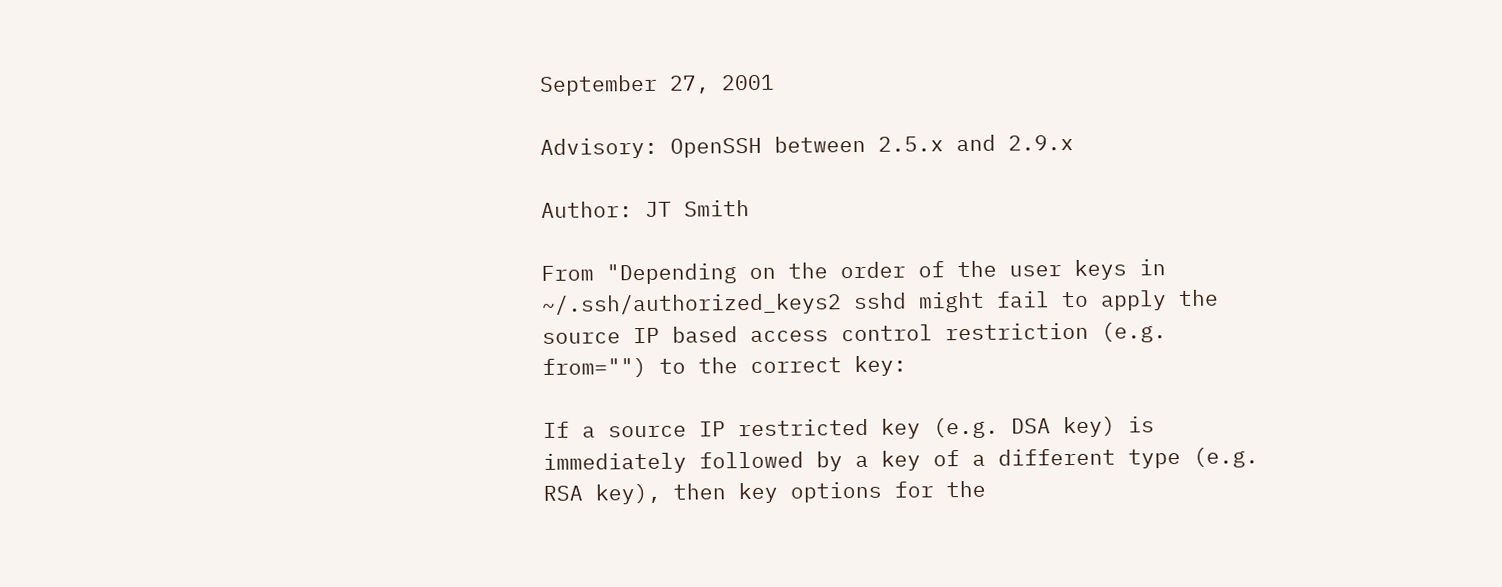September 27, 2001

Advisory: OpenSSH between 2.5.x and 2.9.x

Author: JT Smith

From "Depending on the order of the user keys in
~/.ssh/authorized_keys2 sshd might fail to apply the
source IP based access control restriction (e.g.
from="") to the correct key:

If a source IP restricted key (e.g. DSA key) is
immediately followed by a key of a different type (e.g.
RSA key), then key options for the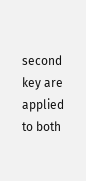second key are applied
to both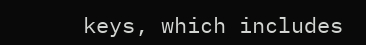keys, which includes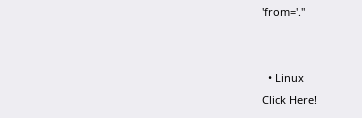'from='."


  • Linux
Click Here!